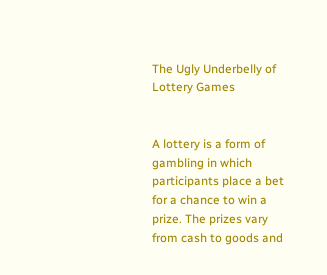The Ugly Underbelly of Lottery Games


A lottery is a form of gambling in which participants place a bet for a chance to win a prize. The prizes vary from cash to goods and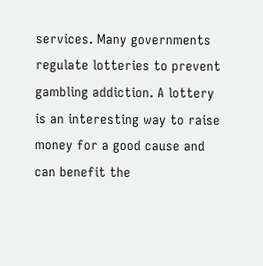services. Many governments regulate lotteries to prevent gambling addiction. A lottery is an interesting way to raise money for a good cause and can benefit the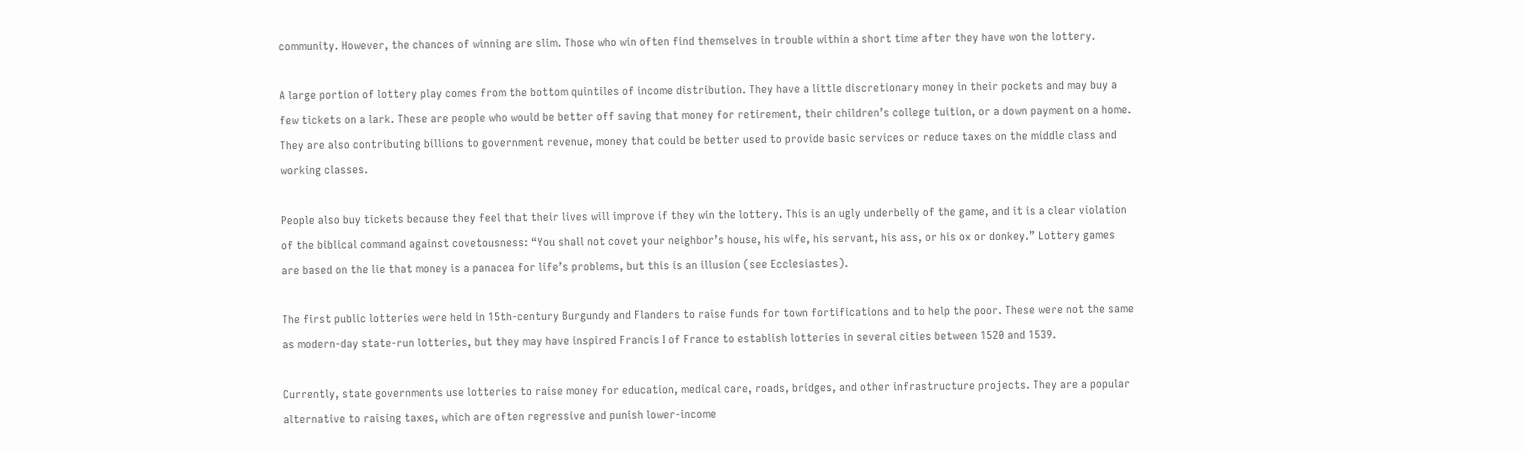community. However, the chances of winning are slim. Those who win often find themselves in trouble within a short time after they have won the lottery.

A large portion of lottery play comes from the bottom quintiles of income distribution. They have a little discretionary money in their pockets and may buy a few tickets on a lark. These are people who would be better off saving that money for retirement, their children’s college tuition, or a down payment on a home. They are also contributing billions to government revenue, money that could be better used to provide basic services or reduce taxes on the middle class and working classes.

People also buy tickets because they feel that their lives will improve if they win the lottery. This is an ugly underbelly of the game, and it is a clear violation of the biblical command against covetousness: “You shall not covet your neighbor’s house, his wife, his servant, his ass, or his ox or donkey.” Lottery games are based on the lie that money is a panacea for life’s problems, but this is an illusion (see Ecclesiastes).

The first public lotteries were held in 15th-century Burgundy and Flanders to raise funds for town fortifications and to help the poor. These were not the same as modern-day state-run lotteries, but they may have inspired Francis I of France to establish lotteries in several cities between 1520 and 1539.

Currently, state governments use lotteries to raise money for education, medical care, roads, bridges, and other infrastructure projects. They are a popular alternative to raising taxes, which are often regressive and punish lower-income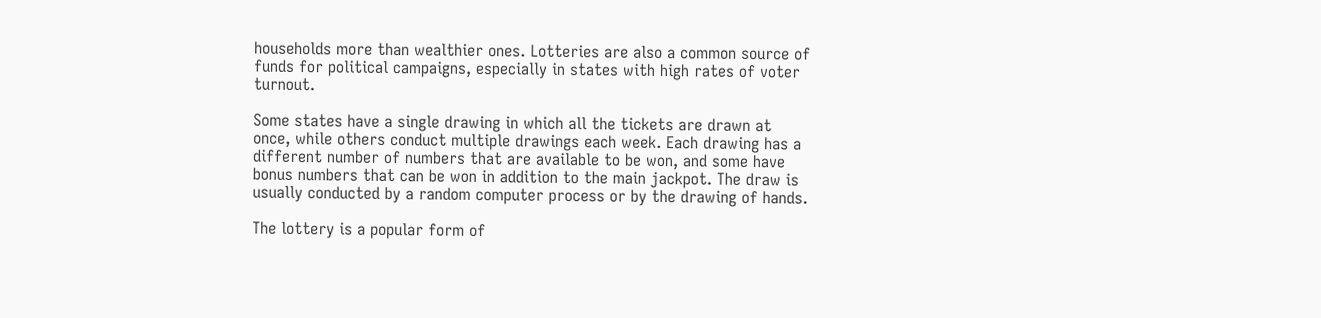households more than wealthier ones. Lotteries are also a common source of funds for political campaigns, especially in states with high rates of voter turnout.

Some states have a single drawing in which all the tickets are drawn at once, while others conduct multiple drawings each week. Each drawing has a different number of numbers that are available to be won, and some have bonus numbers that can be won in addition to the main jackpot. The draw is usually conducted by a random computer process or by the drawing of hands.

The lottery is a popular form of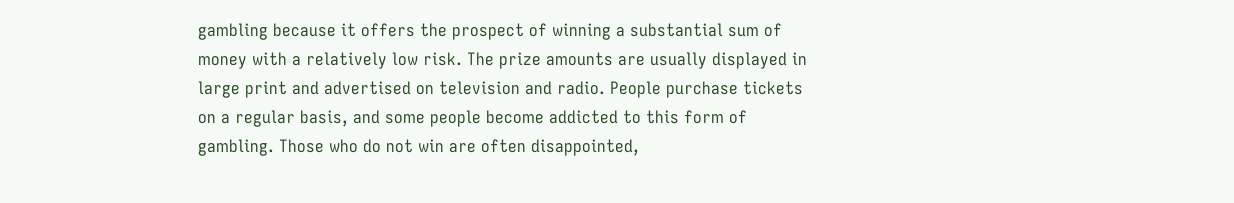gambling because it offers the prospect of winning a substantial sum of money with a relatively low risk. The prize amounts are usually displayed in large print and advertised on television and radio. People purchase tickets on a regular basis, and some people become addicted to this form of gambling. Those who do not win are often disappointed,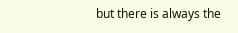but there is always the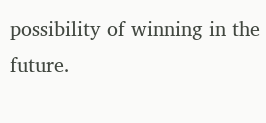possibility of winning in the future.